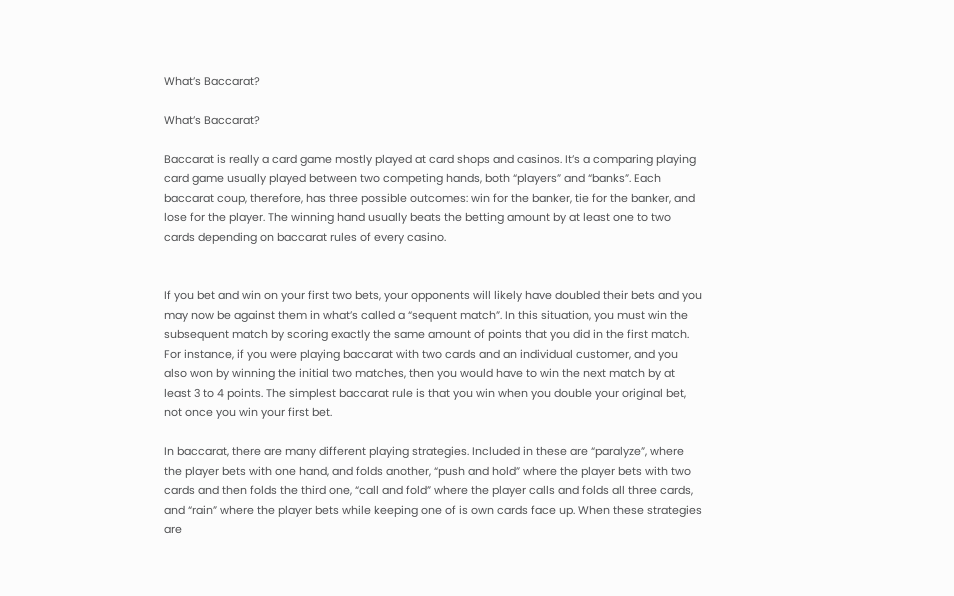What’s Baccarat?

What’s Baccarat?

Baccarat is really a card game mostly played at card shops and casinos. It’s a comparing playing card game usually played between two competing hands, both “players” and “banks”. Each baccarat coup, therefore, has three possible outcomes: win for the banker, tie for the banker, and lose for the player. The winning hand usually beats the betting amount by at least one to two cards depending on baccarat rules of every casino.


If you bet and win on your first two bets, your opponents will likely have doubled their bets and you may now be against them in what’s called a “sequent match”. In this situation, you must win the subsequent match by scoring exactly the same amount of points that you did in the first match. For instance, if you were playing baccarat with two cards and an individual customer, and you also won by winning the initial two matches, then you would have to win the next match by at least 3 to 4 points. The simplest baccarat rule is that you win when you double your original bet, not once you win your first bet.

In baccarat, there are many different playing strategies. Included in these are “paralyze”, where the player bets with one hand, and folds another, “push and hold” where the player bets with two cards and then folds the third one, “call and fold” where the player calls and folds all three cards, and “rain” where the player bets while keeping one of is own cards face up. When these strategies are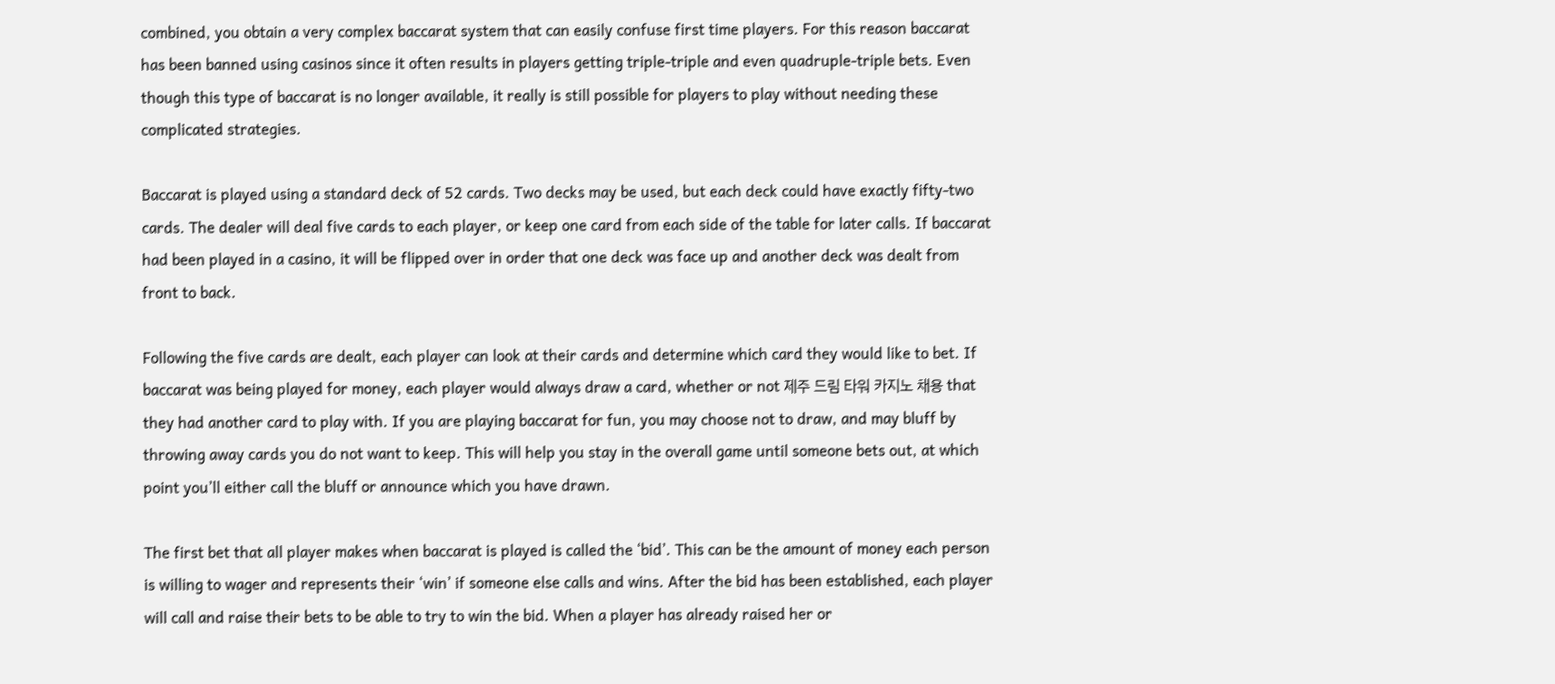combined, you obtain a very complex baccarat system that can easily confuse first time players. For this reason baccarat has been banned using casinos since it often results in players getting triple-triple and even quadruple-triple bets. Even though this type of baccarat is no longer available, it really is still possible for players to play without needing these complicated strategies.

Baccarat is played using a standard deck of 52 cards. Two decks may be used, but each deck could have exactly fifty-two cards. The dealer will deal five cards to each player, or keep one card from each side of the table for later calls. If baccarat had been played in a casino, it will be flipped over in order that one deck was face up and another deck was dealt from front to back.

Following the five cards are dealt, each player can look at their cards and determine which card they would like to bet. If baccarat was being played for money, each player would always draw a card, whether or not 제주 드림 타워 카지노 채용 that they had another card to play with. If you are playing baccarat for fun, you may choose not to draw, and may bluff by throwing away cards you do not want to keep. This will help you stay in the overall game until someone bets out, at which point you’ll either call the bluff or announce which you have drawn.

The first bet that all player makes when baccarat is played is called the ‘bid’. This can be the amount of money each person is willing to wager and represents their ‘win’ if someone else calls and wins. After the bid has been established, each player will call and raise their bets to be able to try to win the bid. When a player has already raised her or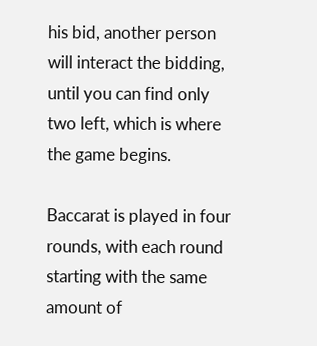his bid, another person will interact the bidding, until you can find only two left, which is where the game begins.

Baccarat is played in four rounds, with each round starting with the same amount of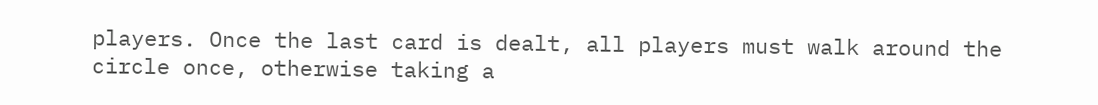players. Once the last card is dealt, all players must walk around the circle once, otherwise taking a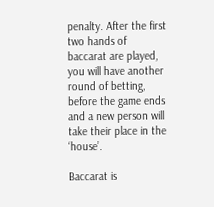penalty. After the first two hands of baccarat are played, you will have another round of betting, before the game ends and a new person will take their place in the ‘house’.

Baccarat is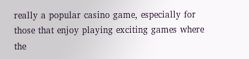really a popular casino game, especially for those that enjoy playing exciting games where the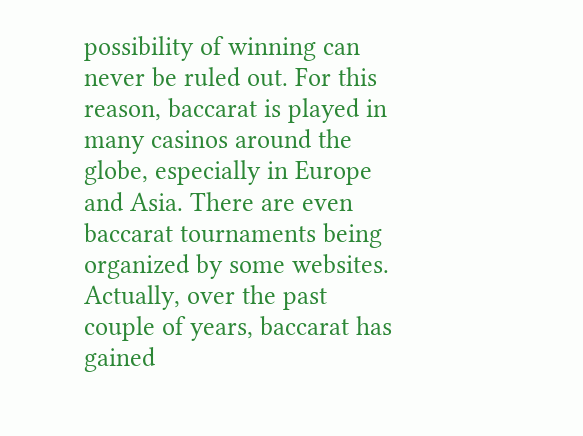possibility of winning can never be ruled out. For this reason, baccarat is played in many casinos around the globe, especially in Europe and Asia. There are even baccarat tournaments being organized by some websites. Actually, over the past couple of years, baccarat has gained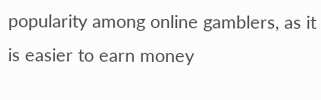popularity among online gamblers, as it is easier to earn money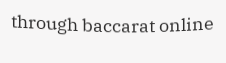through baccarat online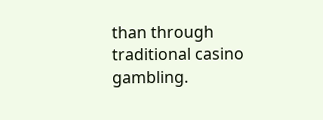than through traditional casino gambling.